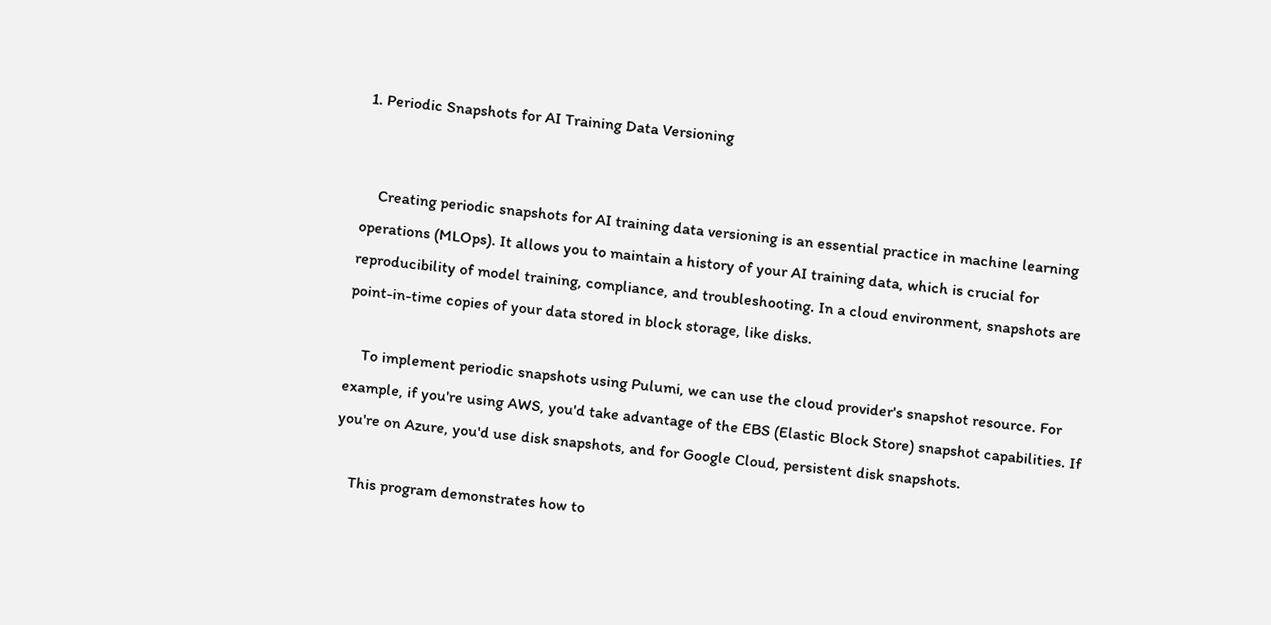1. Periodic Snapshots for AI Training Data Versioning


    Creating periodic snapshots for AI training data versioning is an essential practice in machine learning operations (MLOps). It allows you to maintain a history of your AI training data, which is crucial for reproducibility of model training, compliance, and troubleshooting. In a cloud environment, snapshots are point-in-time copies of your data stored in block storage, like disks.

    To implement periodic snapshots using Pulumi, we can use the cloud provider's snapshot resource. For example, if you're using AWS, you'd take advantage of the EBS (Elastic Block Store) snapshot capabilities. If you're on Azure, you'd use disk snapshots, and for Google Cloud, persistent disk snapshots.

    This program demonstrates how to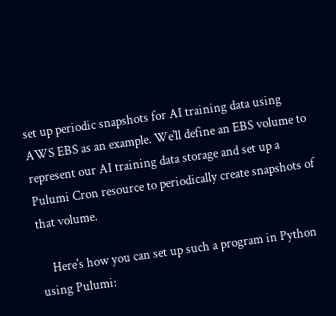set up periodic snapshots for AI training data using AWS EBS as an example. We'll define an EBS volume to represent our AI training data storage and set up a Pulumi Cron resource to periodically create snapshots of that volume.

    Here's how you can set up such a program in Python using Pulumi: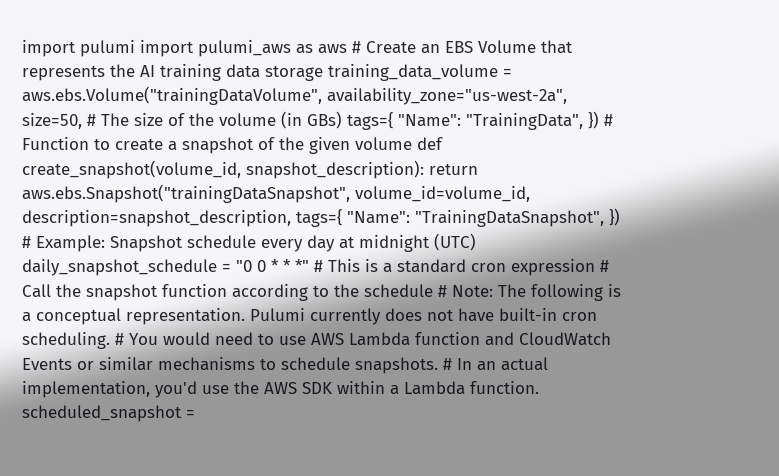import pulumi import pulumi_aws as aws # Create an EBS Volume that represents the AI training data storage training_data_volume = aws.ebs.Volume("trainingDataVolume", availability_zone="us-west-2a", size=50, # The size of the volume (in GBs) tags={ "Name": "TrainingData", }) # Function to create a snapshot of the given volume def create_snapshot(volume_id, snapshot_description): return aws.ebs.Snapshot("trainingDataSnapshot", volume_id=volume_id, description=snapshot_description, tags={ "Name": "TrainingDataSnapshot", }) # Example: Snapshot schedule every day at midnight (UTC) daily_snapshot_schedule = "0 0 * * *" # This is a standard cron expression # Call the snapshot function according to the schedule # Note: The following is a conceptual representation. Pulumi currently does not have built-in cron scheduling. # You would need to use AWS Lambda function and CloudWatch Events or similar mechanisms to schedule snapshots. # In an actual implementation, you'd use the AWS SDK within a Lambda function. scheduled_snapshot =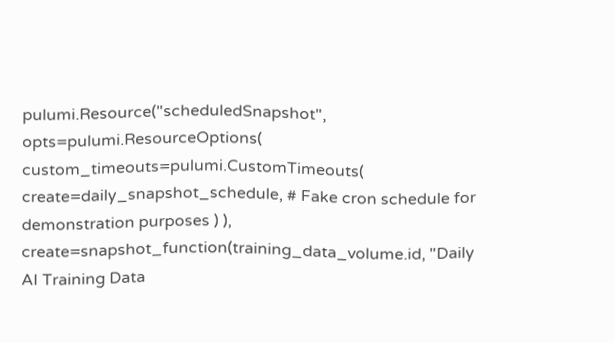pulumi.Resource("scheduledSnapshot", opts=pulumi.ResourceOptions( custom_timeouts=pulumi.CustomTimeouts( create=daily_snapshot_schedule, # Fake cron schedule for demonstration purposes ) ), create=snapshot_function(training_data_volume.id, "Daily AI Training Data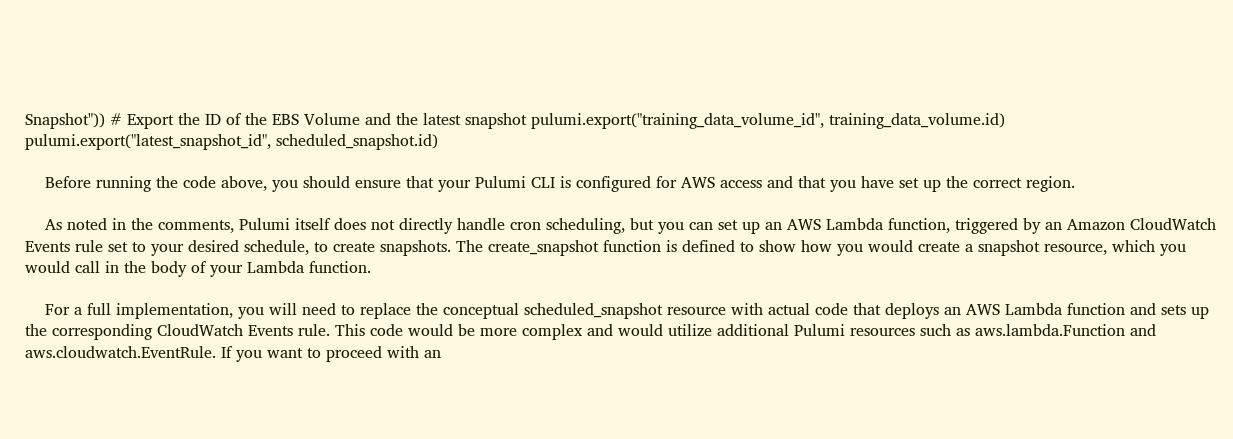Snapshot")) # Export the ID of the EBS Volume and the latest snapshot pulumi.export("training_data_volume_id", training_data_volume.id) pulumi.export("latest_snapshot_id", scheduled_snapshot.id)

    Before running the code above, you should ensure that your Pulumi CLI is configured for AWS access and that you have set up the correct region.

    As noted in the comments, Pulumi itself does not directly handle cron scheduling, but you can set up an AWS Lambda function, triggered by an Amazon CloudWatch Events rule set to your desired schedule, to create snapshots. The create_snapshot function is defined to show how you would create a snapshot resource, which you would call in the body of your Lambda function.

    For a full implementation, you will need to replace the conceptual scheduled_snapshot resource with actual code that deploys an AWS Lambda function and sets up the corresponding CloudWatch Events rule. This code would be more complex and would utilize additional Pulumi resources such as aws.lambda.Function and aws.cloudwatch.EventRule. If you want to proceed with an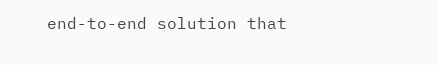end-to-end solution that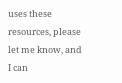uses these resources, please let me know, and I can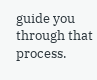guide you through that process.